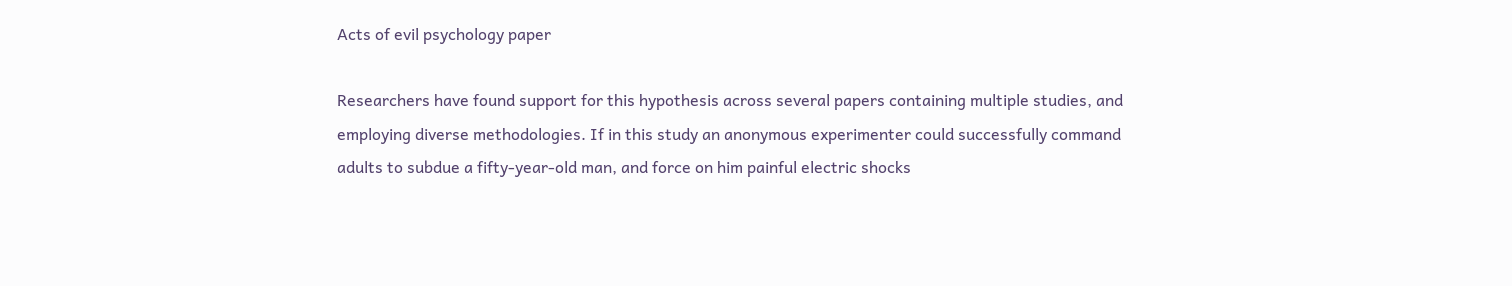Acts of evil psychology paper

Researchers have found support for this hypothesis across several papers containing multiple studies, and employing diverse methodologies. If in this study an anonymous experimenter could successfully command adults to subdue a fifty-year-old man, and force on him painful electric shocks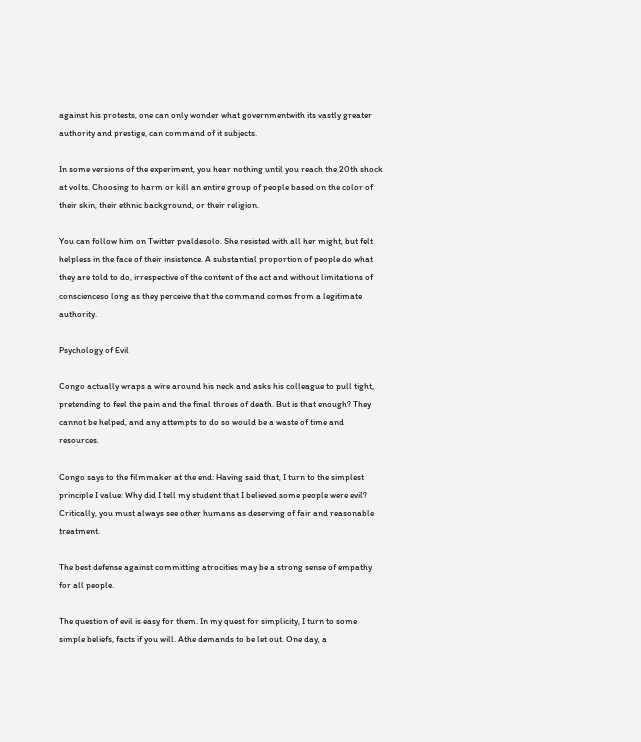against his protests, one can only wonder what governmentwith its vastly greater authority and prestige, can command of it subjects.

In some versions of the experiment, you hear nothing until you reach the 20th shock at volts. Choosing to harm or kill an entire group of people based on the color of their skin, their ethnic background, or their religion.

You can follow him on Twitter pvaldesolo. She resisted with all her might, but felt helpless in the face of their insistence. A substantial proportion of people do what they are told to do, irrespective of the content of the act and without limitations of conscienceso long as they perceive that the command comes from a legitimate authority.

Psychology of Evil

Congo actually wraps a wire around his neck and asks his colleague to pull tight, pretending to feel the pain and the final throes of death. But is that enough? They cannot be helped, and any attempts to do so would be a waste of time and resources.

Congo says to the filmmaker at the end: Having said that, I turn to the simplest principle I value: Why did I tell my student that I believed some people were evil? Critically, you must always see other humans as deserving of fair and reasonable treatment.

The best defense against committing atrocities may be a strong sense of empathy for all people.

The question of evil is easy for them. In my quest for simplicity, I turn to some simple beliefs, facts if you will. Athe demands to be let out. One day, a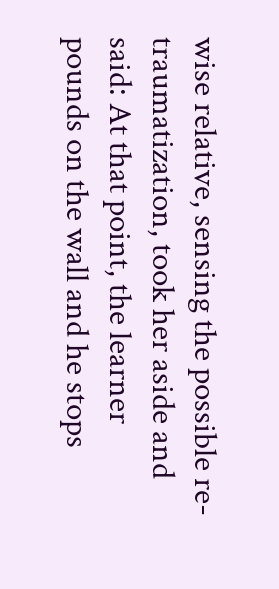wise relative, sensing the possible re-traumatization, took her aside and said: At that point, the learner pounds on the wall and he stops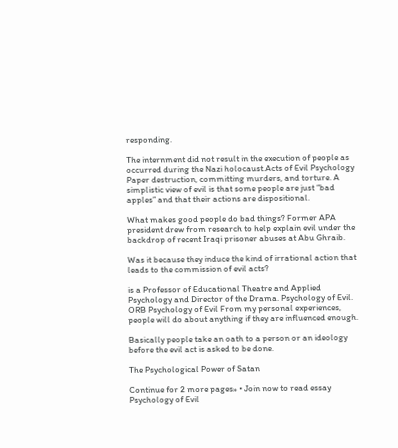responding.

The internment did not result in the execution of people as occurred during the Nazi holocaust.Acts of Evil Psychology Paper destruction, committing murders, and torture. A simplistic view of evil is that some people are just “bad apples” and that their actions are dispositional.

What makes good people do bad things? Former APA president drew from research to help explain evil under the backdrop of recent Iraqi prisoner abuses at Abu Ghraib.

Was it because they induce the kind of irrational action that leads to the commission of evil acts?

is a Professor of Educational Theatre and Applied Psychology and Director of the Drama. Psychology of Evil. ORB Psychology of Evil From my personal experiences, people will do about anything if they are influenced enough.

Basically people take an oath to a person or an ideology before the evil act is asked to be done.

The Psychological Power of Satan

Continue for 2 more pages» • Join now to read essay Psychology of Evil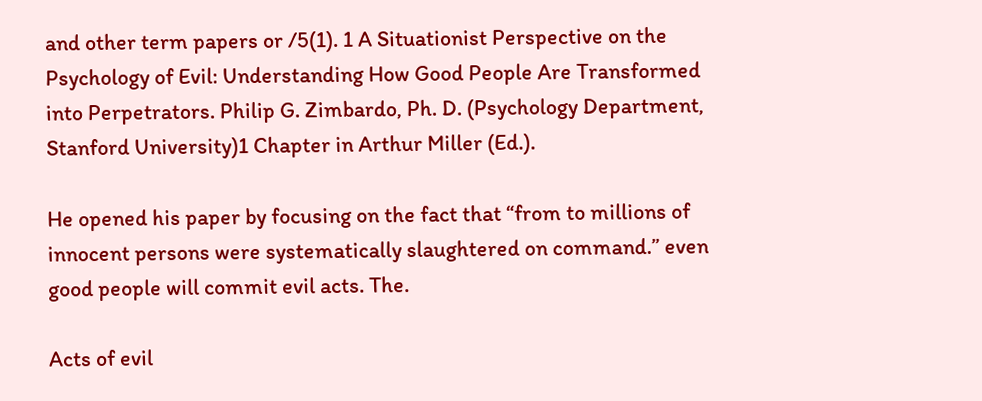and other term papers or /5(1). 1 A Situationist Perspective on the Psychology of Evil: Understanding How Good People Are Transformed into Perpetrators. Philip G. Zimbardo, Ph. D. (Psychology Department, Stanford University)1 Chapter in Arthur Miller (Ed.).

He opened his paper by focusing on the fact that “from to millions of innocent persons were systematically slaughtered on command.” even good people will commit evil acts. The.

Acts of evil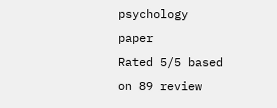psychology paper
Rated 5/5 based on 89 review